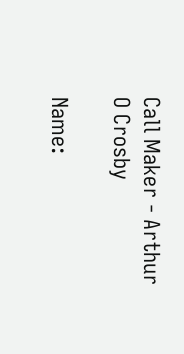Call Maker - Arthur O Crosby

Name: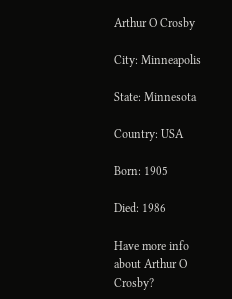Arthur O Crosby

City: Minneapolis

State: Minnesota

Country: USA

Born: 1905

Died: 1986

Have more info about Arthur O Crosby?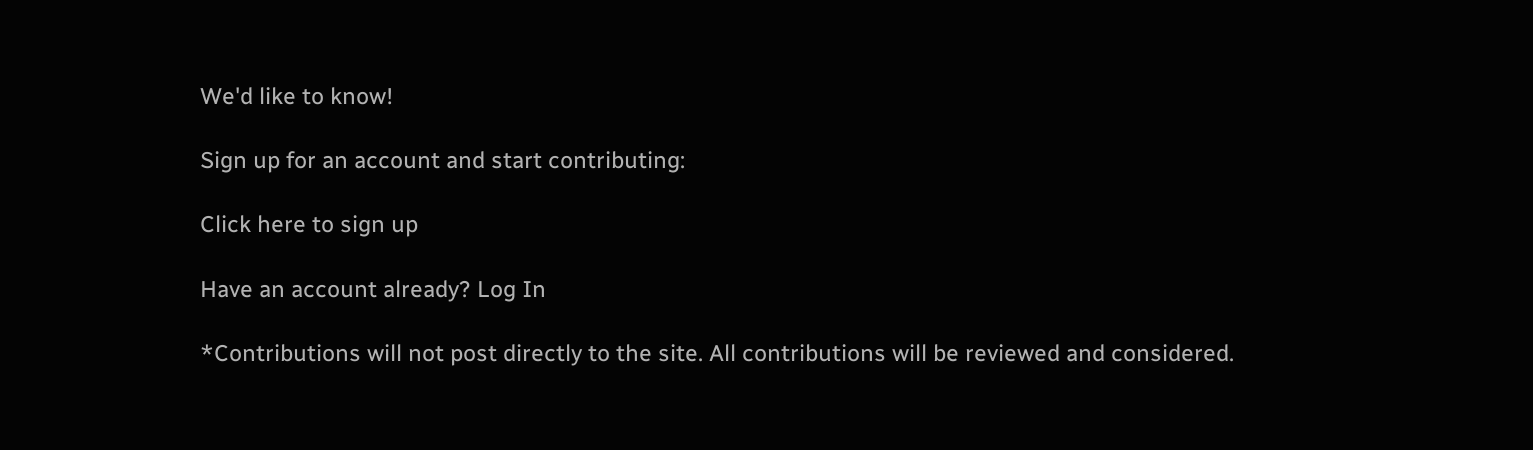We'd like to know!

Sign up for an account and start contributing:

Click here to sign up

Have an account already? Log In

*Contributions will not post directly to the site. All contributions will be reviewed and considered.